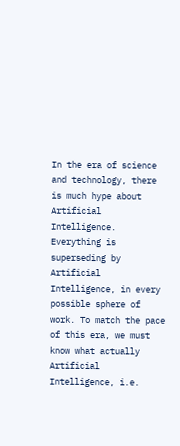In the era of science and technology, there is much hype about Artificial Intelligence. Everything is superseding by Artificial Intelligence, in every possible sphere of work. To match the pace of this era, we must know what actually Artificial Intelligence, i.e.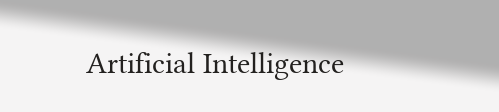Artificial Intelligence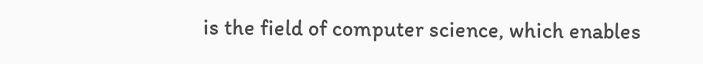is the field of computer science, which enables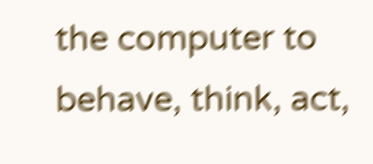the computer to behave, think, act,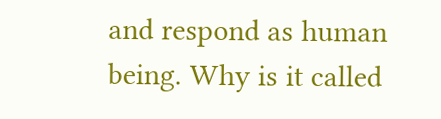and respond as human being. Why is it called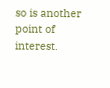so is another point of interest.